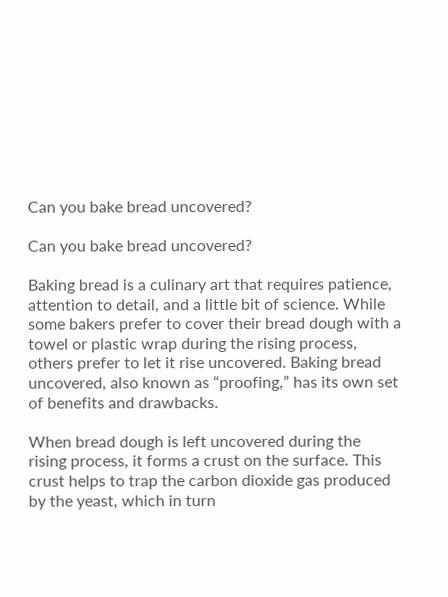Can you bake bread uncovered?

Can you bake bread uncovered?

Baking bread is a culinary art that requires patience, attention to detail, and a little bit of science. While some bakers prefer to cover their bread dough with a towel or plastic wrap during the rising process, others prefer to let it rise uncovered. Baking bread uncovered, also known as “proofing,” has its own set of benefits and drawbacks.

When bread dough is left uncovered during the rising process, it forms a crust on the surface. This crust helps to trap the carbon dioxide gas produced by the yeast, which in turn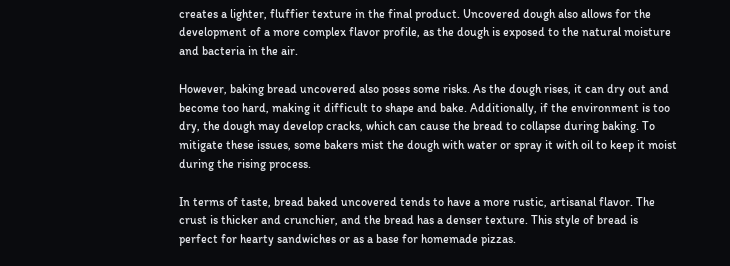creates a lighter, fluffier texture in the final product. Uncovered dough also allows for the development of a more complex flavor profile, as the dough is exposed to the natural moisture and bacteria in the air.

However, baking bread uncovered also poses some risks. As the dough rises, it can dry out and become too hard, making it difficult to shape and bake. Additionally, if the environment is too dry, the dough may develop cracks, which can cause the bread to collapse during baking. To mitigate these issues, some bakers mist the dough with water or spray it with oil to keep it moist during the rising process.

In terms of taste, bread baked uncovered tends to have a more rustic, artisanal flavor. The crust is thicker and crunchier, and the bread has a denser texture. This style of bread is perfect for hearty sandwiches or as a base for homemade pizzas.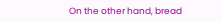On the other hand, bread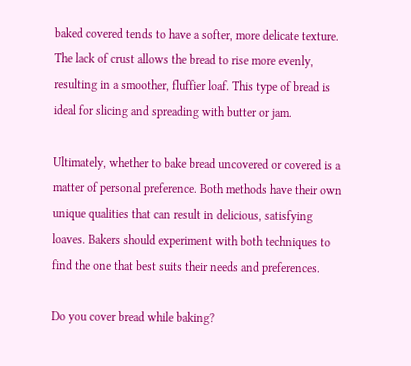baked covered tends to have a softer, more delicate texture. The lack of crust allows the bread to rise more evenly, resulting in a smoother, fluffier loaf. This type of bread is ideal for slicing and spreading with butter or jam.

Ultimately, whether to bake bread uncovered or covered is a matter of personal preference. Both methods have their own unique qualities that can result in delicious, satisfying loaves. Bakers should experiment with both techniques to find the one that best suits their needs and preferences.

Do you cover bread while baking?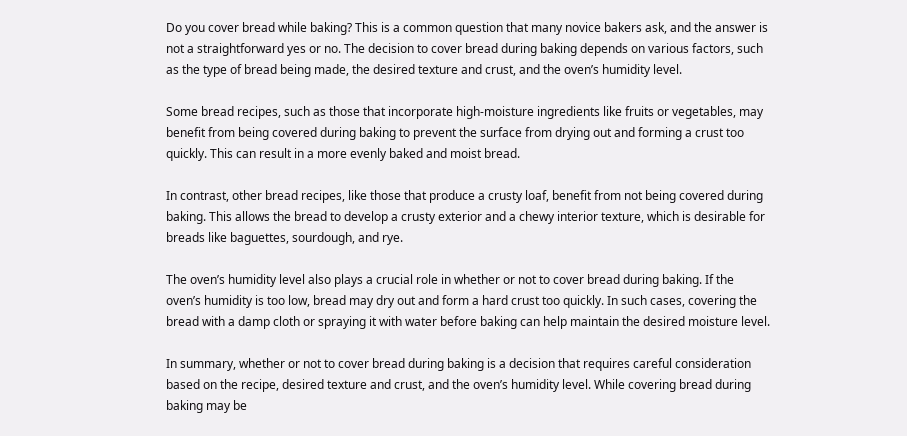Do you cover bread while baking? This is a common question that many novice bakers ask, and the answer is not a straightforward yes or no. The decision to cover bread during baking depends on various factors, such as the type of bread being made, the desired texture and crust, and the oven’s humidity level.

Some bread recipes, such as those that incorporate high-moisture ingredients like fruits or vegetables, may benefit from being covered during baking to prevent the surface from drying out and forming a crust too quickly. This can result in a more evenly baked and moist bread.

In contrast, other bread recipes, like those that produce a crusty loaf, benefit from not being covered during baking. This allows the bread to develop a crusty exterior and a chewy interior texture, which is desirable for breads like baguettes, sourdough, and rye.

The oven’s humidity level also plays a crucial role in whether or not to cover bread during baking. If the oven’s humidity is too low, bread may dry out and form a hard crust too quickly. In such cases, covering the bread with a damp cloth or spraying it with water before baking can help maintain the desired moisture level.

In summary, whether or not to cover bread during baking is a decision that requires careful consideration based on the recipe, desired texture and crust, and the oven’s humidity level. While covering bread during baking may be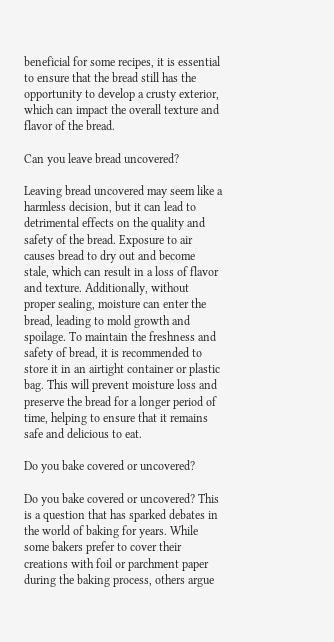beneficial for some recipes, it is essential to ensure that the bread still has the opportunity to develop a crusty exterior, which can impact the overall texture and flavor of the bread.

Can you leave bread uncovered?

Leaving bread uncovered may seem like a harmless decision, but it can lead to detrimental effects on the quality and safety of the bread. Exposure to air causes bread to dry out and become stale, which can result in a loss of flavor and texture. Additionally, without proper sealing, moisture can enter the bread, leading to mold growth and spoilage. To maintain the freshness and safety of bread, it is recommended to store it in an airtight container or plastic bag. This will prevent moisture loss and preserve the bread for a longer period of time, helping to ensure that it remains safe and delicious to eat.

Do you bake covered or uncovered?

Do you bake covered or uncovered? This is a question that has sparked debates in the world of baking for years. While some bakers prefer to cover their creations with foil or parchment paper during the baking process, others argue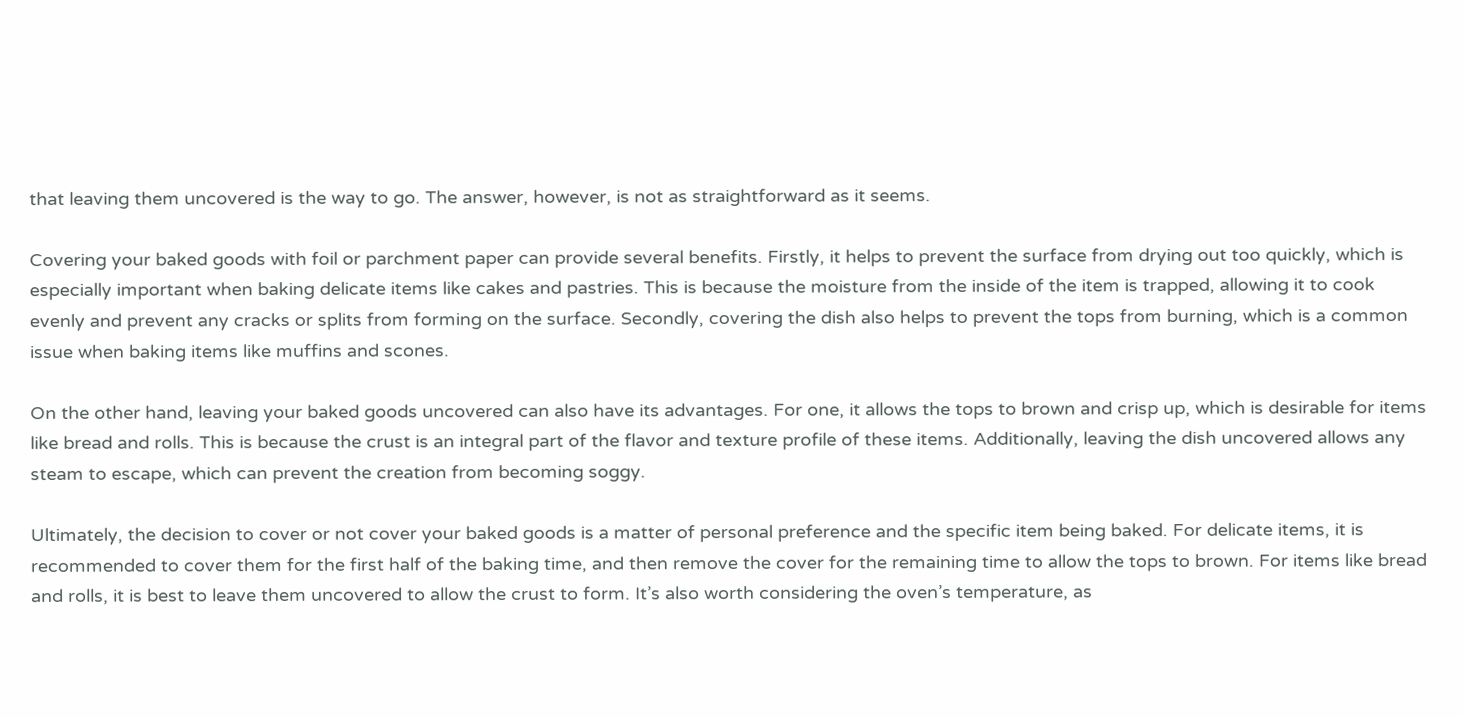that leaving them uncovered is the way to go. The answer, however, is not as straightforward as it seems.

Covering your baked goods with foil or parchment paper can provide several benefits. Firstly, it helps to prevent the surface from drying out too quickly, which is especially important when baking delicate items like cakes and pastries. This is because the moisture from the inside of the item is trapped, allowing it to cook evenly and prevent any cracks or splits from forming on the surface. Secondly, covering the dish also helps to prevent the tops from burning, which is a common issue when baking items like muffins and scones.

On the other hand, leaving your baked goods uncovered can also have its advantages. For one, it allows the tops to brown and crisp up, which is desirable for items like bread and rolls. This is because the crust is an integral part of the flavor and texture profile of these items. Additionally, leaving the dish uncovered allows any steam to escape, which can prevent the creation from becoming soggy.

Ultimately, the decision to cover or not cover your baked goods is a matter of personal preference and the specific item being baked. For delicate items, it is recommended to cover them for the first half of the baking time, and then remove the cover for the remaining time to allow the tops to brown. For items like bread and rolls, it is best to leave them uncovered to allow the crust to form. It’s also worth considering the oven’s temperature, as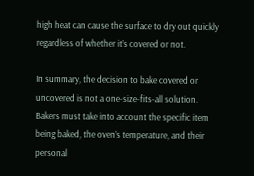high heat can cause the surface to dry out quickly regardless of whether it’s covered or not.

In summary, the decision to bake covered or uncovered is not a one-size-fits-all solution. Bakers must take into account the specific item being baked, the oven’s temperature, and their personal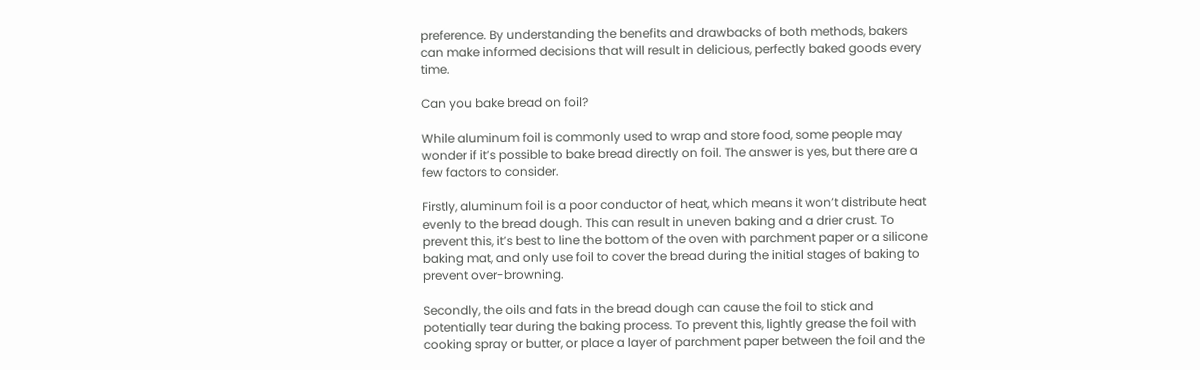preference. By understanding the benefits and drawbacks of both methods, bakers can make informed decisions that will result in delicious, perfectly baked goods every time.

Can you bake bread on foil?

While aluminum foil is commonly used to wrap and store food, some people may wonder if it’s possible to bake bread directly on foil. The answer is yes, but there are a few factors to consider.

Firstly, aluminum foil is a poor conductor of heat, which means it won’t distribute heat evenly to the bread dough. This can result in uneven baking and a drier crust. To prevent this, it’s best to line the bottom of the oven with parchment paper or a silicone baking mat, and only use foil to cover the bread during the initial stages of baking to prevent over-browning.

Secondly, the oils and fats in the bread dough can cause the foil to stick and potentially tear during the baking process. To prevent this, lightly grease the foil with cooking spray or butter, or place a layer of parchment paper between the foil and the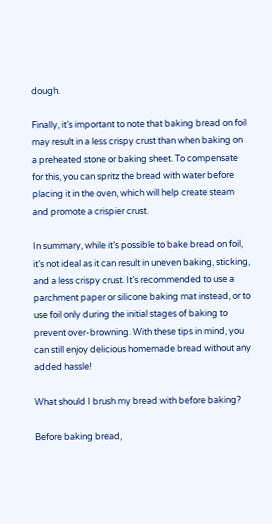dough.

Finally, it’s important to note that baking bread on foil may result in a less crispy crust than when baking on a preheated stone or baking sheet. To compensate for this, you can spritz the bread with water before placing it in the oven, which will help create steam and promote a crispier crust.

In summary, while it’s possible to bake bread on foil, it’s not ideal as it can result in uneven baking, sticking, and a less crispy crust. It’s recommended to use a parchment paper or silicone baking mat instead, or to use foil only during the initial stages of baking to prevent over-browning. With these tips in mind, you can still enjoy delicious homemade bread without any added hassle!

What should I brush my bread with before baking?

Before baking bread,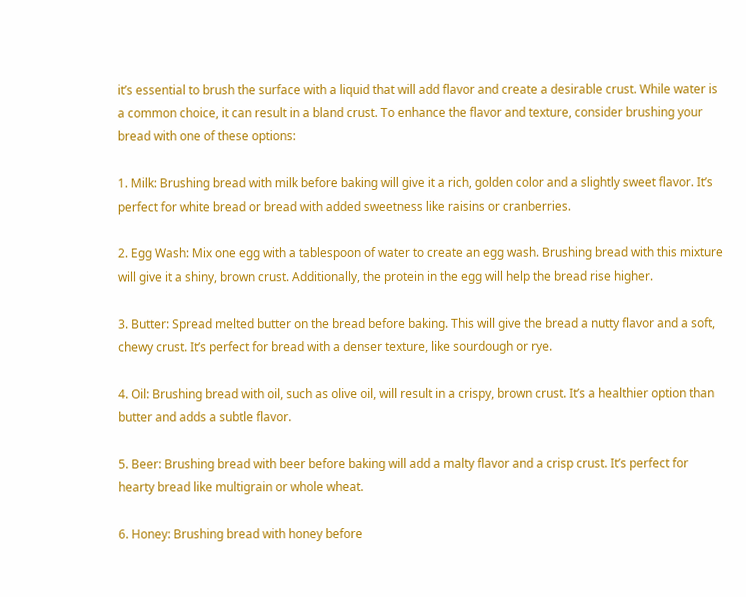it’s essential to brush the surface with a liquid that will add flavor and create a desirable crust. While water is a common choice, it can result in a bland crust. To enhance the flavor and texture, consider brushing your bread with one of these options:

1. Milk: Brushing bread with milk before baking will give it a rich, golden color and a slightly sweet flavor. It’s perfect for white bread or bread with added sweetness like raisins or cranberries.

2. Egg Wash: Mix one egg with a tablespoon of water to create an egg wash. Brushing bread with this mixture will give it a shiny, brown crust. Additionally, the protein in the egg will help the bread rise higher.

3. Butter: Spread melted butter on the bread before baking. This will give the bread a nutty flavor and a soft, chewy crust. It’s perfect for bread with a denser texture, like sourdough or rye.

4. Oil: Brushing bread with oil, such as olive oil, will result in a crispy, brown crust. It’s a healthier option than butter and adds a subtle flavor.

5. Beer: Brushing bread with beer before baking will add a malty flavor and a crisp crust. It’s perfect for hearty bread like multigrain or whole wheat.

6. Honey: Brushing bread with honey before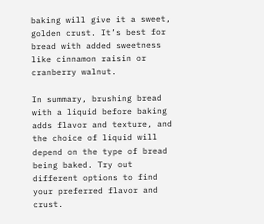baking will give it a sweet, golden crust. It’s best for bread with added sweetness like cinnamon raisin or cranberry walnut.

In summary, brushing bread with a liquid before baking adds flavor and texture, and the choice of liquid will depend on the type of bread being baked. Try out different options to find your preferred flavor and crust.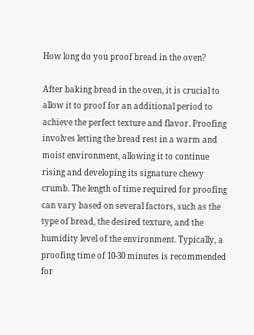How long do you proof bread in the oven?

After baking bread in the oven, it is crucial to allow it to proof for an additional period to achieve the perfect texture and flavor. Proofing involves letting the bread rest in a warm and moist environment, allowing it to continue rising and developing its signature chewy crumb. The length of time required for proofing can vary based on several factors, such as the type of bread, the desired texture, and the humidity level of the environment. Typically, a proofing time of 10-30 minutes is recommended for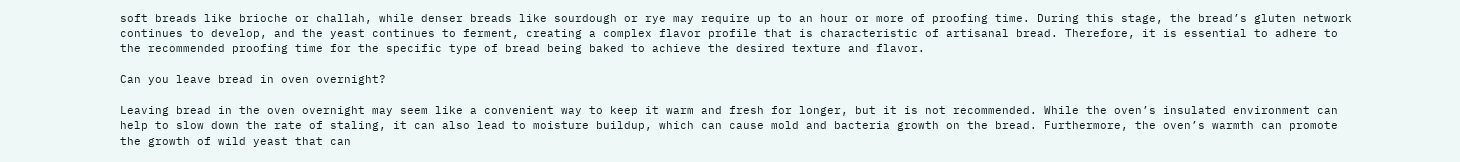soft breads like brioche or challah, while denser breads like sourdough or rye may require up to an hour or more of proofing time. During this stage, the bread’s gluten network continues to develop, and the yeast continues to ferment, creating a complex flavor profile that is characteristic of artisanal bread. Therefore, it is essential to adhere to the recommended proofing time for the specific type of bread being baked to achieve the desired texture and flavor.

Can you leave bread in oven overnight?

Leaving bread in the oven overnight may seem like a convenient way to keep it warm and fresh for longer, but it is not recommended. While the oven’s insulated environment can help to slow down the rate of staling, it can also lead to moisture buildup, which can cause mold and bacteria growth on the bread. Furthermore, the oven’s warmth can promote the growth of wild yeast that can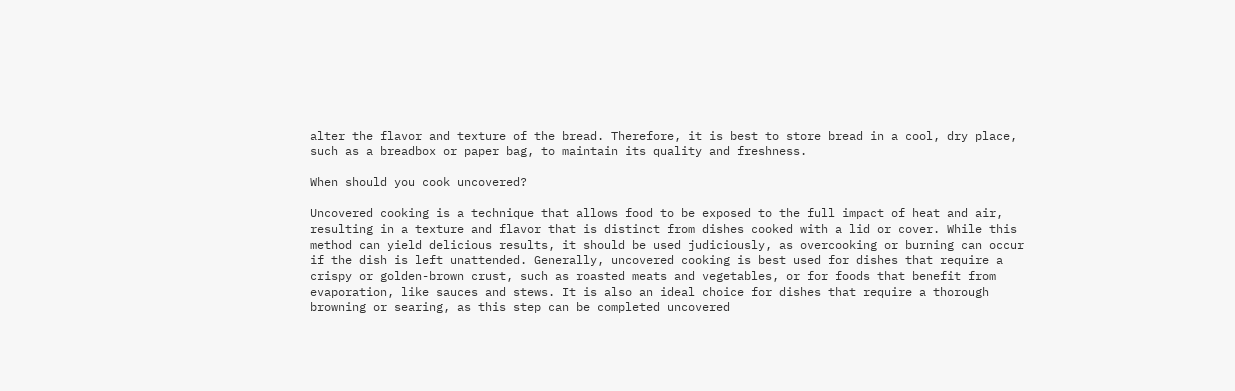alter the flavor and texture of the bread. Therefore, it is best to store bread in a cool, dry place, such as a breadbox or paper bag, to maintain its quality and freshness.

When should you cook uncovered?

Uncovered cooking is a technique that allows food to be exposed to the full impact of heat and air, resulting in a texture and flavor that is distinct from dishes cooked with a lid or cover. While this method can yield delicious results, it should be used judiciously, as overcooking or burning can occur if the dish is left unattended. Generally, uncovered cooking is best used for dishes that require a crispy or golden-brown crust, such as roasted meats and vegetables, or for foods that benefit from evaporation, like sauces and stews. It is also an ideal choice for dishes that require a thorough browning or searing, as this step can be completed uncovered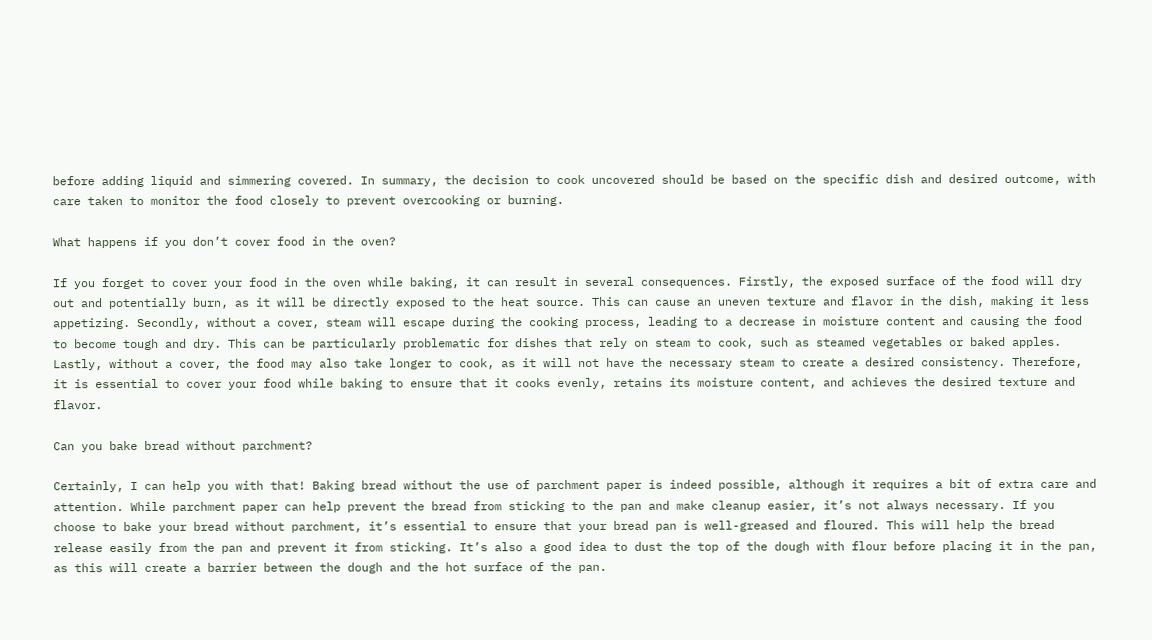before adding liquid and simmering covered. In summary, the decision to cook uncovered should be based on the specific dish and desired outcome, with care taken to monitor the food closely to prevent overcooking or burning.

What happens if you don’t cover food in the oven?

If you forget to cover your food in the oven while baking, it can result in several consequences. Firstly, the exposed surface of the food will dry out and potentially burn, as it will be directly exposed to the heat source. This can cause an uneven texture and flavor in the dish, making it less appetizing. Secondly, without a cover, steam will escape during the cooking process, leading to a decrease in moisture content and causing the food to become tough and dry. This can be particularly problematic for dishes that rely on steam to cook, such as steamed vegetables or baked apples. Lastly, without a cover, the food may also take longer to cook, as it will not have the necessary steam to create a desired consistency. Therefore, it is essential to cover your food while baking to ensure that it cooks evenly, retains its moisture content, and achieves the desired texture and flavor.

Can you bake bread without parchment?

Certainly, I can help you with that! Baking bread without the use of parchment paper is indeed possible, although it requires a bit of extra care and attention. While parchment paper can help prevent the bread from sticking to the pan and make cleanup easier, it’s not always necessary. If you choose to bake your bread without parchment, it’s essential to ensure that your bread pan is well-greased and floured. This will help the bread release easily from the pan and prevent it from sticking. It’s also a good idea to dust the top of the dough with flour before placing it in the pan, as this will create a barrier between the dough and the hot surface of the pan.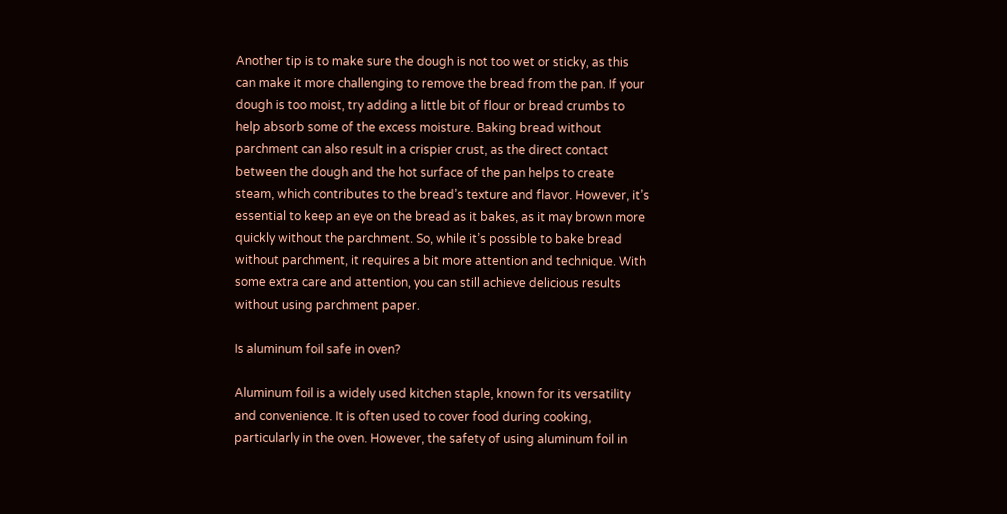Another tip is to make sure the dough is not too wet or sticky, as this can make it more challenging to remove the bread from the pan. If your dough is too moist, try adding a little bit of flour or bread crumbs to help absorb some of the excess moisture. Baking bread without parchment can also result in a crispier crust, as the direct contact between the dough and the hot surface of the pan helps to create steam, which contributes to the bread’s texture and flavor. However, it’s essential to keep an eye on the bread as it bakes, as it may brown more quickly without the parchment. So, while it’s possible to bake bread without parchment, it requires a bit more attention and technique. With some extra care and attention, you can still achieve delicious results without using parchment paper.

Is aluminum foil safe in oven?

Aluminum foil is a widely used kitchen staple, known for its versatility and convenience. It is often used to cover food during cooking, particularly in the oven. However, the safety of using aluminum foil in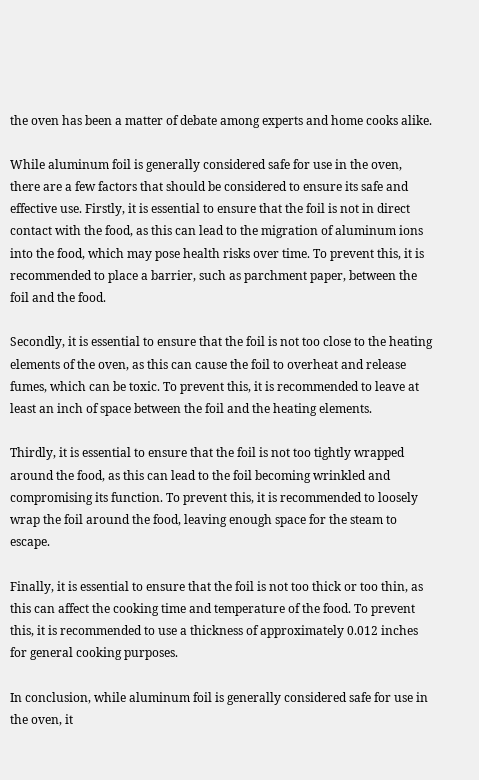the oven has been a matter of debate among experts and home cooks alike.

While aluminum foil is generally considered safe for use in the oven, there are a few factors that should be considered to ensure its safe and effective use. Firstly, it is essential to ensure that the foil is not in direct contact with the food, as this can lead to the migration of aluminum ions into the food, which may pose health risks over time. To prevent this, it is recommended to place a barrier, such as parchment paper, between the foil and the food.

Secondly, it is essential to ensure that the foil is not too close to the heating elements of the oven, as this can cause the foil to overheat and release fumes, which can be toxic. To prevent this, it is recommended to leave at least an inch of space between the foil and the heating elements.

Thirdly, it is essential to ensure that the foil is not too tightly wrapped around the food, as this can lead to the foil becoming wrinkled and compromising its function. To prevent this, it is recommended to loosely wrap the foil around the food, leaving enough space for the steam to escape.

Finally, it is essential to ensure that the foil is not too thick or too thin, as this can affect the cooking time and temperature of the food. To prevent this, it is recommended to use a thickness of approximately 0.012 inches for general cooking purposes.

In conclusion, while aluminum foil is generally considered safe for use in the oven, it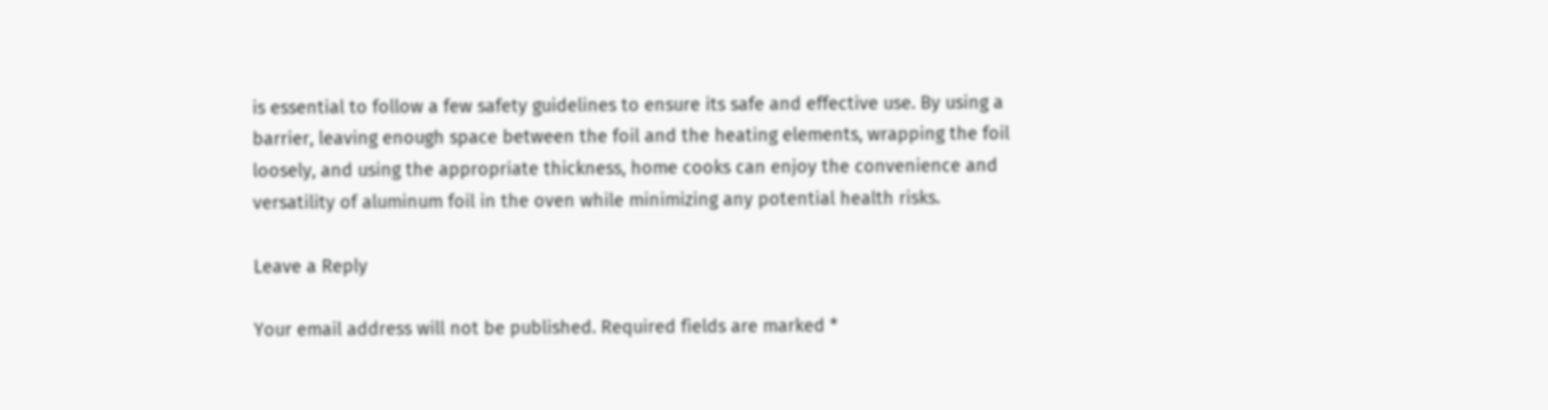is essential to follow a few safety guidelines to ensure its safe and effective use. By using a barrier, leaving enough space between the foil and the heating elements, wrapping the foil loosely, and using the appropriate thickness, home cooks can enjoy the convenience and versatility of aluminum foil in the oven while minimizing any potential health risks.

Leave a Reply

Your email address will not be published. Required fields are marked *